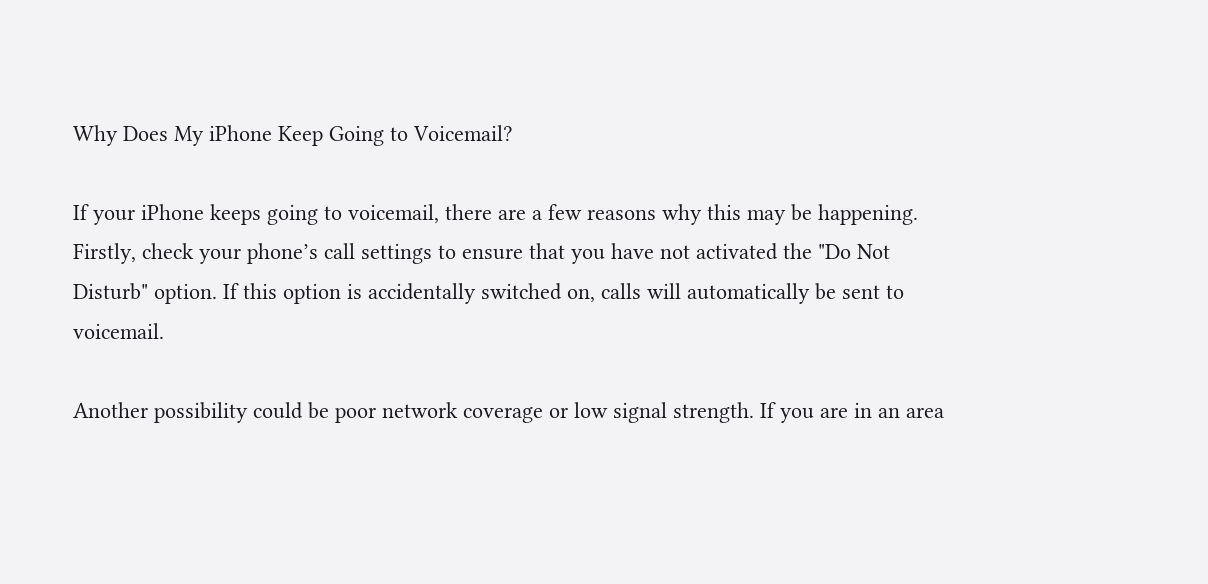Why Does My iPhone Keep Going to Voicemail?

If your iPhone keeps going to voicemail, there are a few reasons why this may be happening. Firstly, check your phone’s call settings to ensure that you have not activated the "Do Not Disturb" option. If this option is accidentally switched on, calls will automatically be sent to voicemail.

Another possibility could be poor network coverage or low signal strength. If you are in an area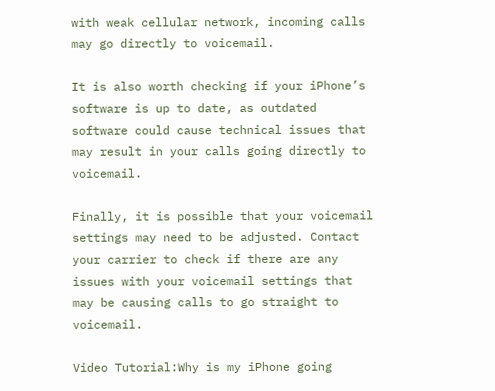with weak cellular network, incoming calls may go directly to voicemail.

It is also worth checking if your iPhone’s software is up to date, as outdated software could cause technical issues that may result in your calls going directly to voicemail.

Finally, it is possible that your voicemail settings may need to be adjusted. Contact your carrier to check if there are any issues with your voicemail settings that may be causing calls to go straight to voicemail.

Video Tutorial:Why is my iPhone going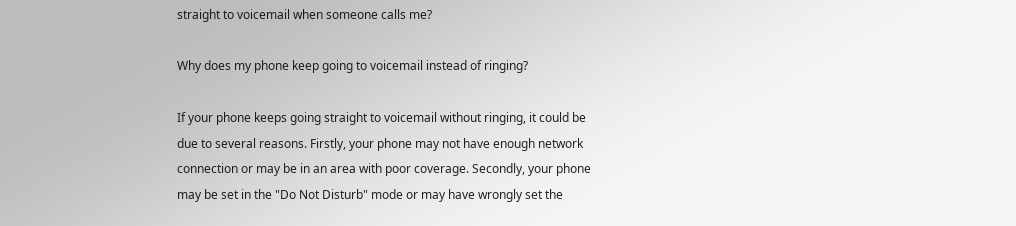straight to voicemail when someone calls me?

Why does my phone keep going to voicemail instead of ringing?

If your phone keeps going straight to voicemail without ringing, it could be due to several reasons. Firstly, your phone may not have enough network connection or may be in an area with poor coverage. Secondly, your phone may be set in the "Do Not Disturb" mode or may have wrongly set the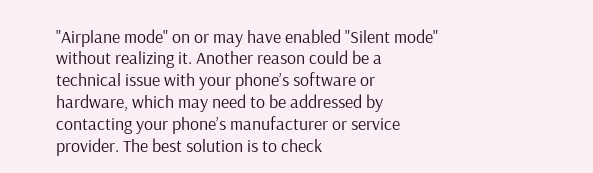"Airplane mode" on or may have enabled "Silent mode" without realizing it. Another reason could be a technical issue with your phone’s software or hardware, which may need to be addressed by contacting your phone’s manufacturer or service provider. The best solution is to check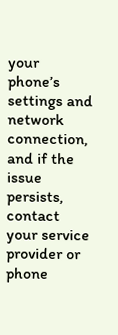your phone’s settings and network connection, and if the issue persists, contact your service provider or phone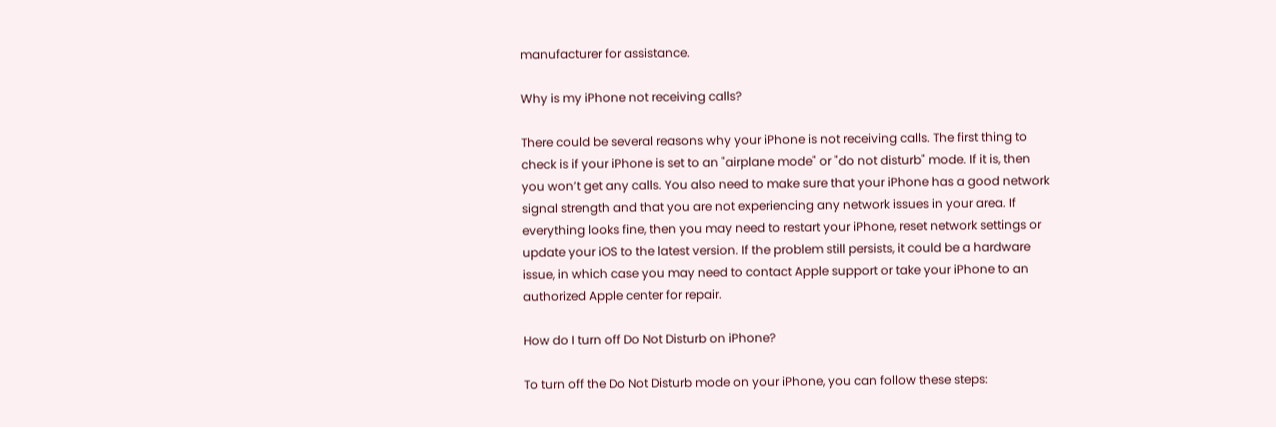manufacturer for assistance.

Why is my iPhone not receiving calls?

There could be several reasons why your iPhone is not receiving calls. The first thing to check is if your iPhone is set to an "airplane mode" or "do not disturb" mode. If it is, then you won’t get any calls. You also need to make sure that your iPhone has a good network signal strength and that you are not experiencing any network issues in your area. If everything looks fine, then you may need to restart your iPhone, reset network settings or update your iOS to the latest version. If the problem still persists, it could be a hardware issue, in which case you may need to contact Apple support or take your iPhone to an authorized Apple center for repair.

How do I turn off Do Not Disturb on iPhone?

To turn off the Do Not Disturb mode on your iPhone, you can follow these steps: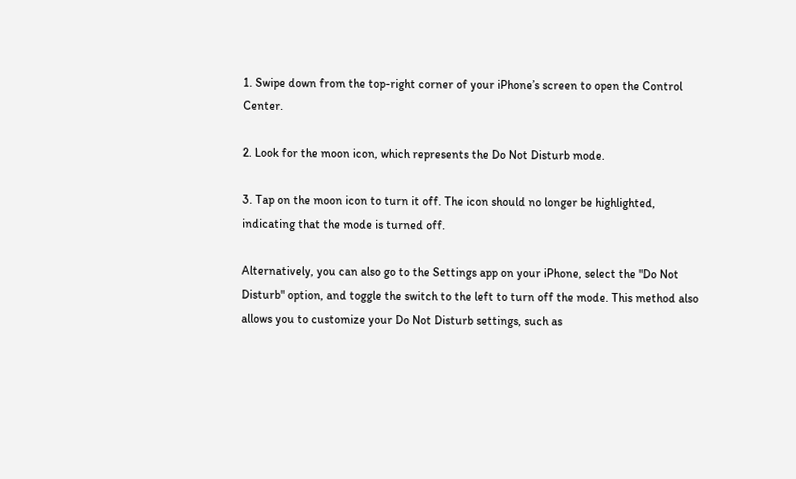1. Swipe down from the top-right corner of your iPhone’s screen to open the Control Center.

2. Look for the moon icon, which represents the Do Not Disturb mode.

3. Tap on the moon icon to turn it off. The icon should no longer be highlighted, indicating that the mode is turned off.

Alternatively, you can also go to the Settings app on your iPhone, select the "Do Not Disturb" option, and toggle the switch to the left to turn off the mode. This method also allows you to customize your Do Not Disturb settings, such as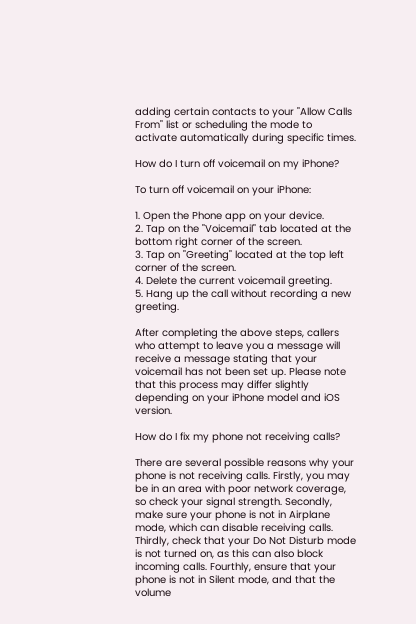adding certain contacts to your "Allow Calls From" list or scheduling the mode to activate automatically during specific times.

How do I turn off voicemail on my iPhone?

To turn off voicemail on your iPhone:

1. Open the Phone app on your device.
2. Tap on the "Voicemail" tab located at the bottom right corner of the screen.
3. Tap on "Greeting" located at the top left corner of the screen.
4. Delete the current voicemail greeting.
5. Hang up the call without recording a new greeting.

After completing the above steps, callers who attempt to leave you a message will receive a message stating that your voicemail has not been set up. Please note that this process may differ slightly depending on your iPhone model and iOS version.

How do I fix my phone not receiving calls?

There are several possible reasons why your phone is not receiving calls. Firstly, you may be in an area with poor network coverage, so check your signal strength. Secondly, make sure your phone is not in Airplane mode, which can disable receiving calls. Thirdly, check that your Do Not Disturb mode is not turned on, as this can also block incoming calls. Fourthly, ensure that your phone is not in Silent mode, and that the volume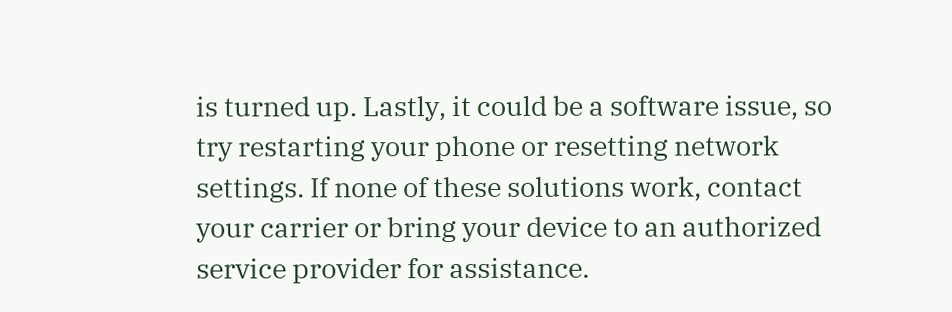is turned up. Lastly, it could be a software issue, so try restarting your phone or resetting network settings. If none of these solutions work, contact your carrier or bring your device to an authorized service provider for assistance.